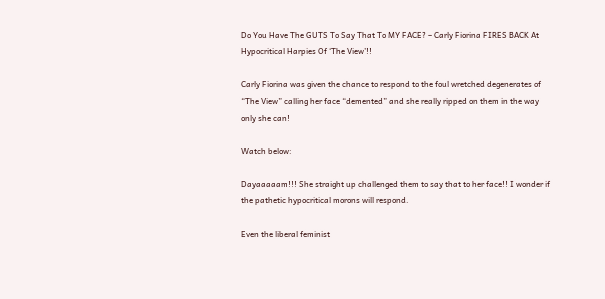Do You Have The GUTS To Say That To MY FACE? – Carly Fiorina FIRES BACK At Hypocritical Harpies Of ‘The View’!!

Carly Fiorina was given the chance to respond to the foul wretched degenerates of “The View” calling her face “demented” and she really ripped on them in the way only she can!

Watch below:

Dayaaaaam!!! She straight up challenged them to say that to her face!! I wonder if the pathetic hypocritical morons will respond.

Even the liberal feminist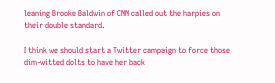leaning Brooke Baldwin of CNN called out the harpies on their double standard.

I think we should start a Twitter campaign to force those dim-witted dolts to have her back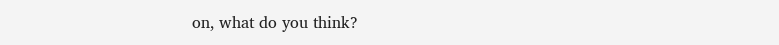on, what do you think?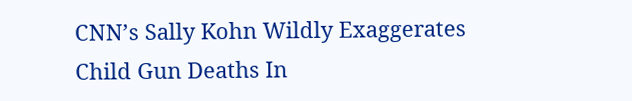CNN’s Sally Kohn Wildly Exaggerates Child Gun Deaths In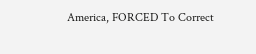America, FORCED To Correct